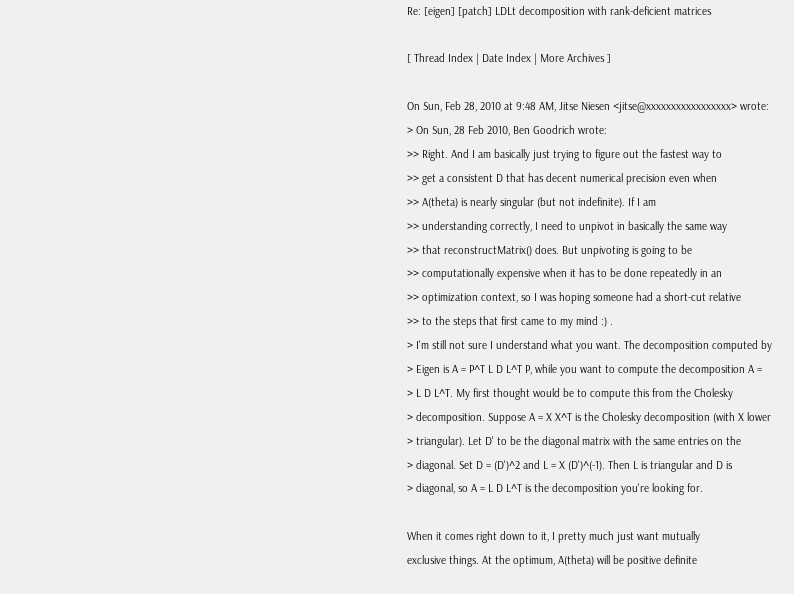Re: [eigen] [patch] LDLt decomposition with rank-deficient matrices

[ Thread Index | Date Index | More Archives ]

On Sun, Feb 28, 2010 at 9:48 AM, Jitse Niesen <jitse@xxxxxxxxxxxxxxxxx> wrote:
> On Sun, 28 Feb 2010, Ben Goodrich wrote:
>> Right. And I am basically just trying to figure out the fastest way to
>> get a consistent D that has decent numerical precision even when
>> A(theta) is nearly singular (but not indefinite). If I am
>> understanding correctly, I need to unpivot in basically the same way
>> that reconstructMatrix() does. But unpivoting is going to be
>> computationally expensive when it has to be done repeatedly in an
>> optimization context, so I was hoping someone had a short-cut relative
>> to the steps that first came to my mind :) .
> I'm still not sure I understand what you want. The decomposition computed by
> Eigen is A = P^T L D L^T P, while you want to compute the decomposition A =
> L D L^T. My first thought would be to compute this from the Cholesky
> decomposition. Suppose A = X X^T is the Cholesky decomposition (with X lower
> triangular). Let D' to be the diagonal matrix with the same entries on the
> diagonal. Set D = (D')^2 and L = X (D')^(-1). Then L is triangular and D is
> diagonal, so A = L D L^T is the decomposition you're looking for.

When it comes right down to it, I pretty much just want mutually
exclusive things. At the optimum, A(theta) will be positive definite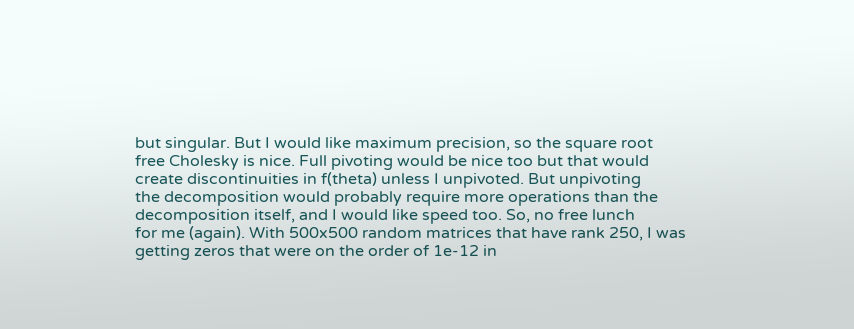but singular. But I would like maximum precision, so the square root
free Cholesky is nice. Full pivoting would be nice too but that would
create discontinuities in f(theta) unless I unpivoted. But unpivoting
the decomposition would probably require more operations than the
decomposition itself, and I would like speed too. So, no free lunch
for me (again). With 500x500 random matrices that have rank 250, I was
getting zeros that were on the order of 1e-12 in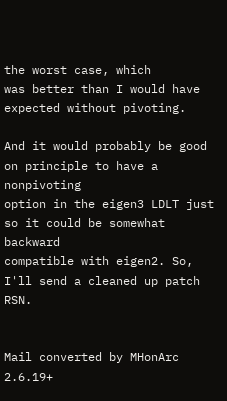the worst case, which
was better than I would have expected without pivoting.

And it would probably be good on principle to have a nonpivoting
option in the eigen3 LDLT just so it could be somewhat backward
compatible with eigen2. So, I'll send a cleaned up patch RSN.


Mail converted by MHonArc 2.6.19+